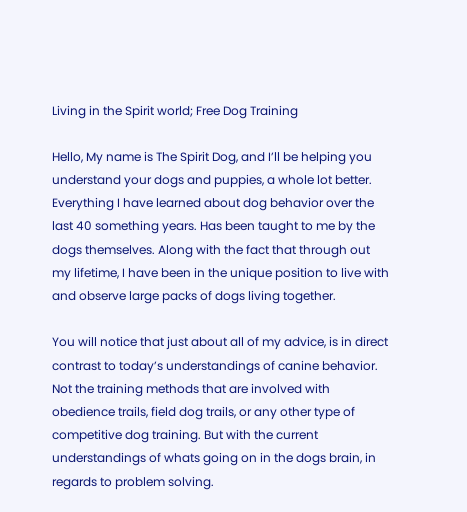Living in the Spirit world; Free Dog Training

Hello, My name is The Spirit Dog, and I’ll be helping you understand your dogs and puppies, a whole lot better. Everything I have learned about dog behavior over the last 40 something years. Has been taught to me by the dogs themselves. Along with the fact that through out my lifetime, I have been in the unique position to live with and observe large packs of dogs living together.

You will notice that just about all of my advice, is in direct contrast to today’s understandings of canine behavior. Not the training methods that are involved with obedience trails, field dog trails, or any other type of competitive dog training. But with the current understandings of whats going on in the dogs brain, in regards to problem solving.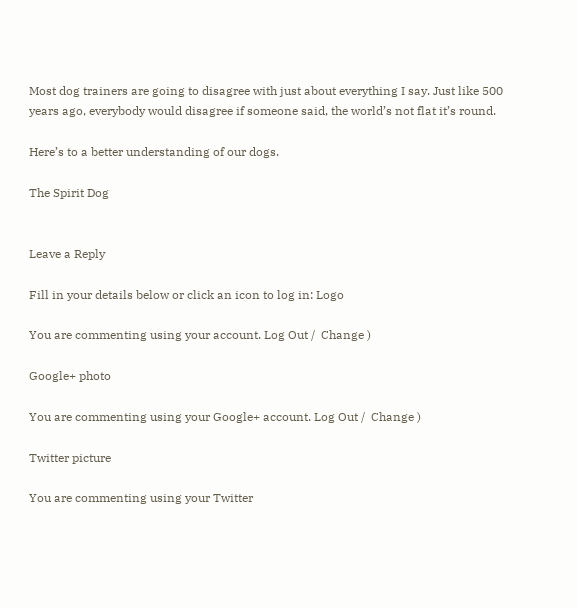Most dog trainers are going to disagree with just about everything I say. Just like 500 years ago, everybody would disagree if someone said, the world’s not flat it’s round.

Here’s to a better understanding of our dogs.

The Spirit Dog


Leave a Reply

Fill in your details below or click an icon to log in: Logo

You are commenting using your account. Log Out /  Change )

Google+ photo

You are commenting using your Google+ account. Log Out /  Change )

Twitter picture

You are commenting using your Twitter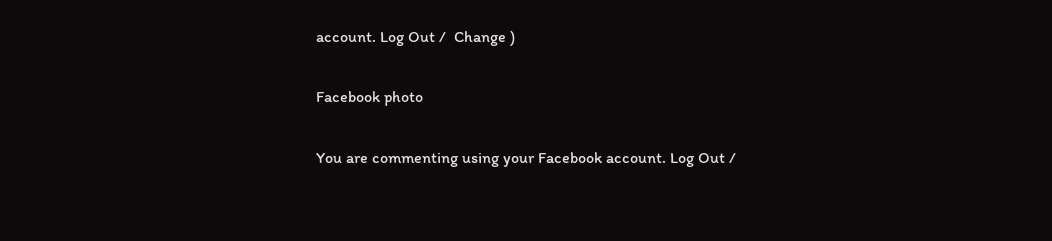account. Log Out /  Change )

Facebook photo

You are commenting using your Facebook account. Log Out /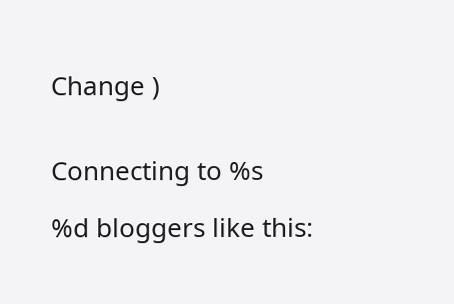Change )


Connecting to %s

%d bloggers like this: